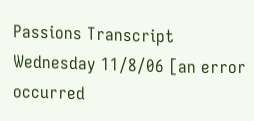Passions Transcript Wednesday 11/8/06 [an error occurred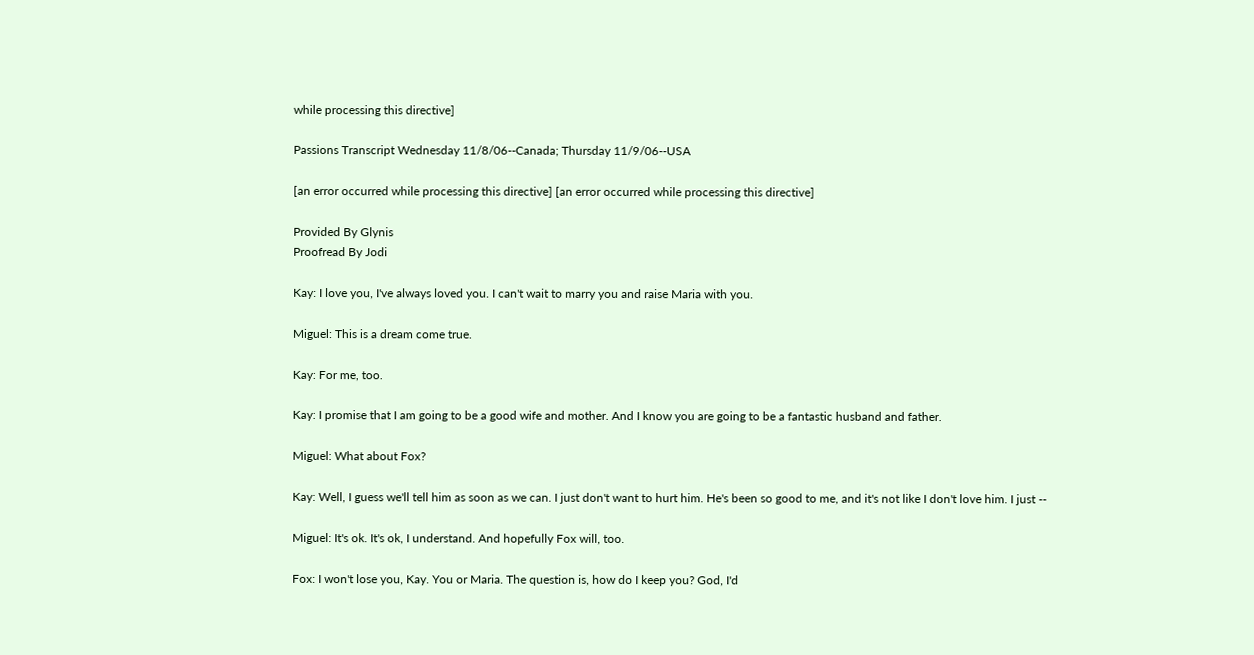while processing this directive]

Passions Transcript Wednesday 11/8/06--Canada; Thursday 11/9/06--USA

[an error occurred while processing this directive] [an error occurred while processing this directive]

Provided By Glynis
Proofread By Jodi

Kay: I love you, I've always loved you. I can't wait to marry you and raise Maria with you.

Miguel: This is a dream come true.

Kay: For me, too.

Kay: I promise that I am going to be a good wife and mother. And I know you are going to be a fantastic husband and father.

Miguel: What about Fox?

Kay: Well, I guess we'll tell him as soon as we can. I just don't want to hurt him. He's been so good to me, and it's not like I don't love him. I just --

Miguel: It's ok. It's ok, I understand. And hopefully Fox will, too.

Fox: I won't lose you, Kay. You or Maria. The question is, how do I keep you? God, I'd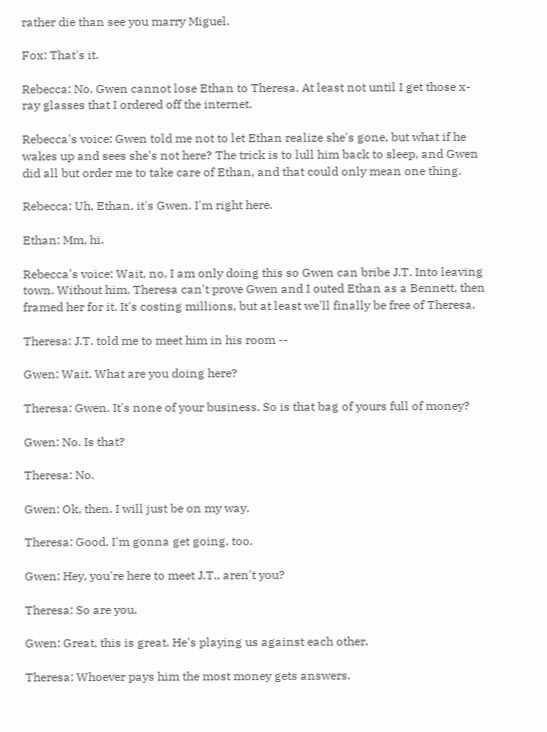rather die than see you marry Miguel.

Fox: That's it.

Rebecca: No. Gwen cannot lose Ethan to Theresa. At least not until I get those x-ray glasses that I ordered off the internet.

Rebecca's voice: Gwen told me not to let Ethan realize she's gone, but what if he wakes up and sees she's not here? The trick is to lull him back to sleep, and Gwen did all but order me to take care of Ethan, and that could only mean one thing.

Rebecca: Uh, Ethan, it's Gwen. I'm right here.

Ethan: Mm, hi.

Rebecca's voice: Wait, no. I am only doing this so Gwen can bribe J.T. Into leaving town. Without him, Theresa can't prove Gwen and I outed Ethan as a Bennett, then framed her for it. It's costing millions, but at least we'll finally be free of Theresa.

Theresa: J.T. told me to meet him in his room --

Gwen: Wait. What are you doing here?

Theresa: Gwen. It's none of your business. So is that bag of yours full of money?

Gwen: No. Is that?

Theresa: No.

Gwen: Ok, then. I will just be on my way.

Theresa: Good. I'm gonna get going, too.

Gwen: Hey, you're here to meet J.T., aren't you?

Theresa: So are you.

Gwen: Great, this is great. He's playing us against each other.

Theresa: Whoever pays him the most money gets answers.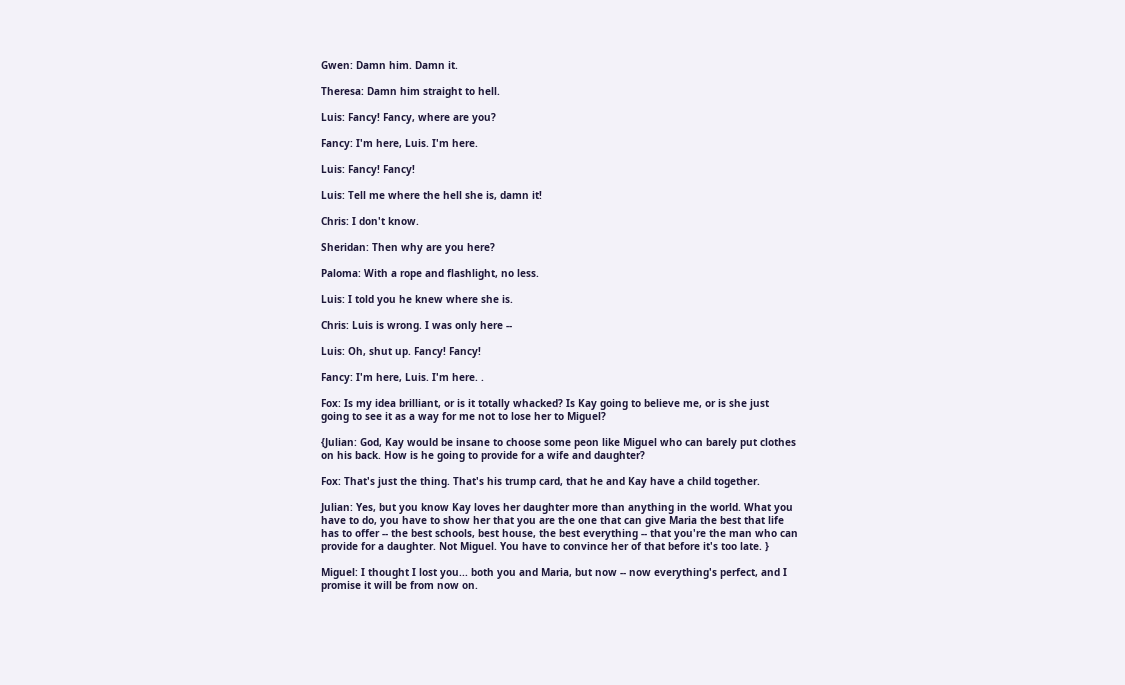Gwen: Damn him. Damn it.

Theresa: Damn him straight to hell.

Luis: Fancy! Fancy, where are you?

Fancy: I'm here, Luis. I'm here.

Luis: Fancy! Fancy!

Luis: Tell me where the hell she is, damn it!

Chris: I don't know.

Sheridan: Then why are you here?

Paloma: With a rope and flashlight, no less.

Luis: I told you he knew where she is.

Chris: Luis is wrong. I was only here --

Luis: Oh, shut up. Fancy! Fancy!

Fancy: I'm here, Luis. I'm here. .

Fox: Is my idea brilliant, or is it totally whacked? Is Kay going to believe me, or is she just going to see it as a way for me not to lose her to Miguel?

{Julian: God, Kay would be insane to choose some peon like Miguel who can barely put clothes on his back. How is he going to provide for a wife and daughter?

Fox: That's just the thing. That's his trump card, that he and Kay have a child together.

Julian: Yes, but you know Kay loves her daughter more than anything in the world. What you have to do, you have to show her that you are the one that can give Maria the best that life has to offer -- the best schools, best house, the best everything -- that you're the man who can provide for a daughter. Not Miguel. You have to convince her of that before it's too late. }

Miguel: I thought I lost you... both you and Maria, but now -- now everything's perfect, and I promise it will be from now on.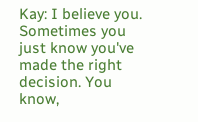Kay: I believe you. Sometimes you just know you've made the right decision. You know,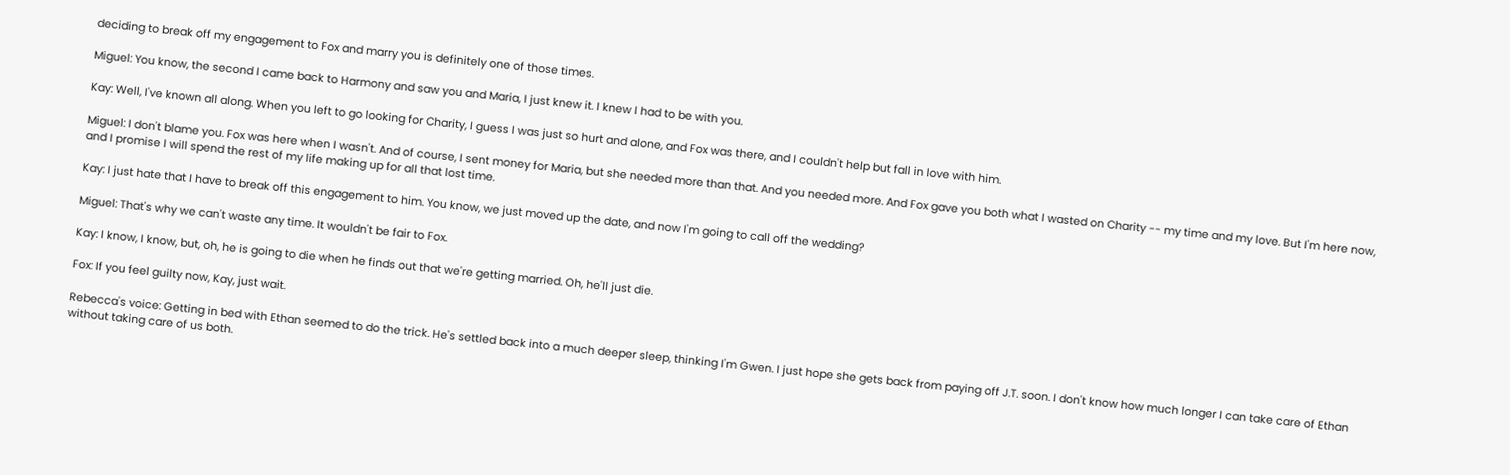deciding to break off my engagement to Fox and marry you is definitely one of those times.

Miguel: You know, the second I came back to Harmony and saw you and Maria, I just knew it. I knew I had to be with you.

Kay: Well, I've known all along. When you left to go looking for Charity, I guess I was just so hurt and alone, and Fox was there, and I couldn't help but fall in love with him.

Miguel: I don't blame you. Fox was here when I wasn't. And of course, I sent money for Maria, but she needed more than that. And you needed more. And Fox gave you both what I wasted on Charity -- my time and my love. But I'm here now, and I promise I will spend the rest of my life making up for all that lost time.

Kay: I just hate that I have to break off this engagement to him. You know, we just moved up the date, and now I'm going to call off the wedding?

Miguel: That's why we can't waste any time. It wouldn't be fair to Fox.

Kay: I know, I know, but, oh, he is going to die when he finds out that we're getting married. Oh, he'll just die.

Fox: If you feel guilty now, Kay, just wait.

Rebecca's voice: Getting in bed with Ethan seemed to do the trick. He's settled back into a much deeper sleep, thinking I'm Gwen. I just hope she gets back from paying off J.T. soon. I don't know how much longer I can take care of Ethan without taking care of us both.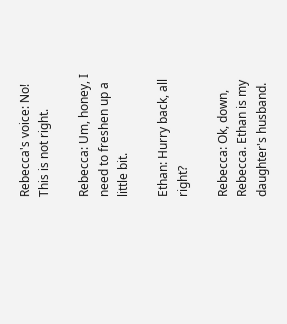Rebecca's voice: No! This is not right.

Rebecca: Um, honey, I need to freshen up a little bit.

Ethan: Hurry back, all right?

Rebecca: Ok, down, Rebecca. Ethan is my daughter's husband.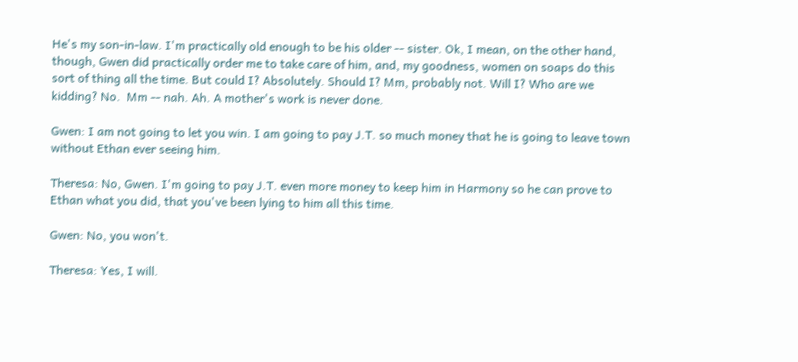He's my son-in-law. I'm practically old enough to be his older -- sister. Ok, I mean, on the other hand, though, Gwen did practically order me to take care of him, and, my goodness, women on soaps do this sort of thing all the time. But could I? Absolutely. Should I? Mm, probably not. Will I? Who are we kidding? No.  Mm -- nah. Ah. A mother's work is never done.

Gwen: I am not going to let you win. I am going to pay J.T. so much money that he is going to leave town without Ethan ever seeing him.

Theresa: No, Gwen. I'm going to pay J.T. even more money to keep him in Harmony so he can prove to Ethan what you did, that you've been lying to him all this time.

Gwen: No, you won't.

Theresa: Yes, I will.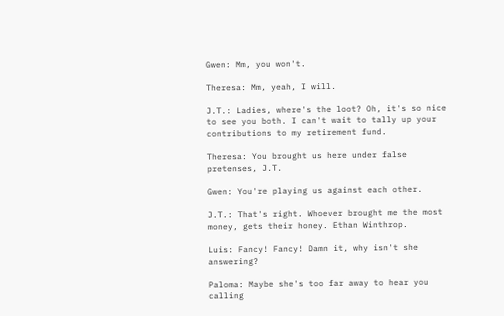Gwen: Mm, you won't.

Theresa: Mm, yeah, I will.

J.T.: Ladies, where's the loot? Oh, it's so nice to see you both. I can't wait to tally up your contributions to my retirement fund.

Theresa: You brought us here under false pretenses, J.T.

Gwen: You're playing us against each other.

J.T.: That's right. Whoever brought me the most money, gets their honey. Ethan Winthrop.

Luis: Fancy! Fancy! Damn it, why isn't she answering?

Paloma: Maybe she's too far away to hear you calling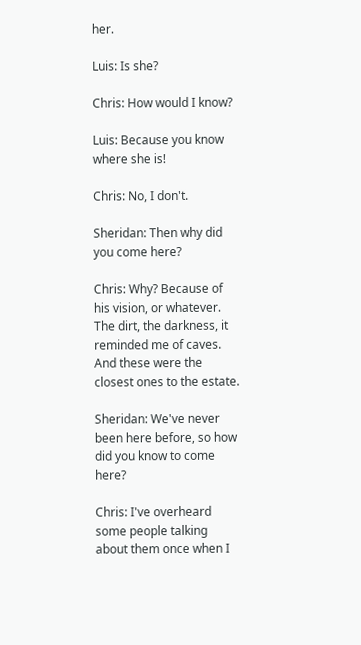her.

Luis: Is she?

Chris: How would I know?

Luis: Because you know where she is!

Chris: No, I don't.

Sheridan: Then why did you come here?

Chris: Why? Because of his vision, or whatever. The dirt, the darkness, it reminded me of caves. And these were the closest ones to the estate.

Sheridan: We've never been here before, so how did you know to come here?

Chris: I've overheard some people talking about them once when I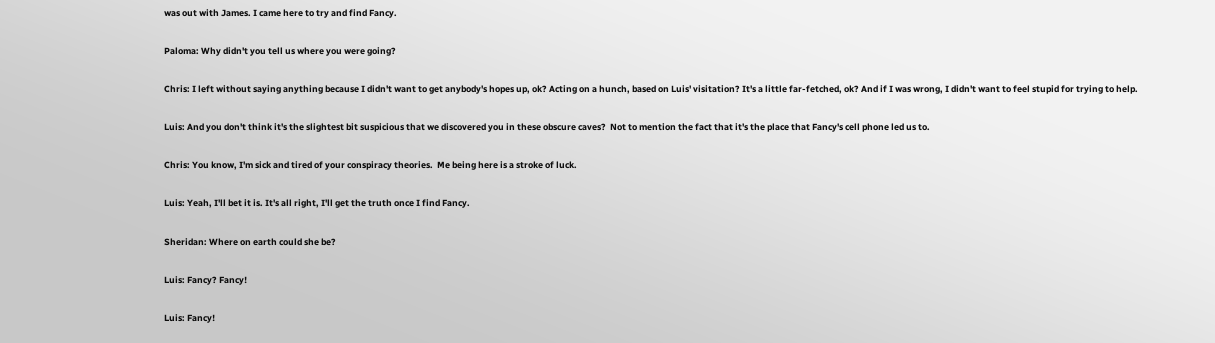was out with James. I came here to try and find Fancy.

Paloma: Why didn't you tell us where you were going?

Chris: I left without saying anything because I didn't want to get anybody's hopes up, ok? Acting on a hunch, based on Luis' visitation? It's a little far-fetched, ok? And if I was wrong, I didn't want to feel stupid for trying to help.

Luis: And you don't think it's the slightest bit suspicious that we discovered you in these obscure caves?  Not to mention the fact that it's the place that Fancy's cell phone led us to.

Chris: You know, I'm sick and tired of your conspiracy theories.  Me being here is a stroke of luck.

Luis: Yeah, I'll bet it is. It's all right, I'll get the truth once I find Fancy.

Sheridan: Where on earth could she be?

Luis: Fancy? Fancy!

Luis: Fancy!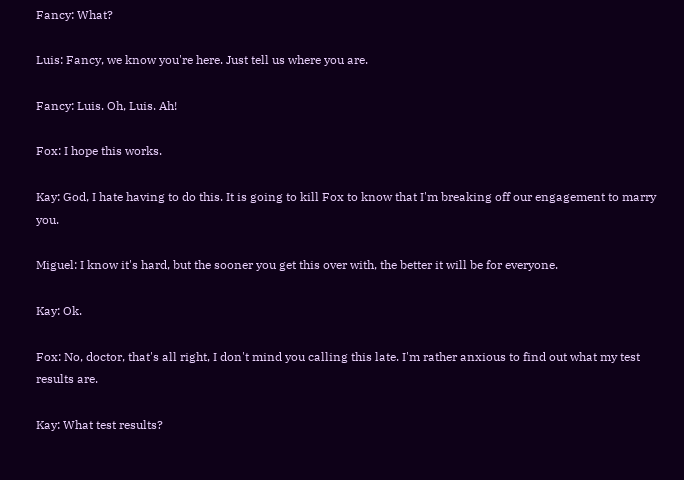Fancy: What?

Luis: Fancy, we know you're here. Just tell us where you are.

Fancy: Luis. Oh, Luis. Ah!

Fox: I hope this works.

Kay: God, I hate having to do this. It is going to kill Fox to know that I'm breaking off our engagement to marry you.

Miguel: I know it's hard, but the sooner you get this over with, the better it will be for everyone.

Kay: Ok.

Fox: No, doctor, that's all right, I don't mind you calling this late. I'm rather anxious to find out what my test results are.

Kay: What test results?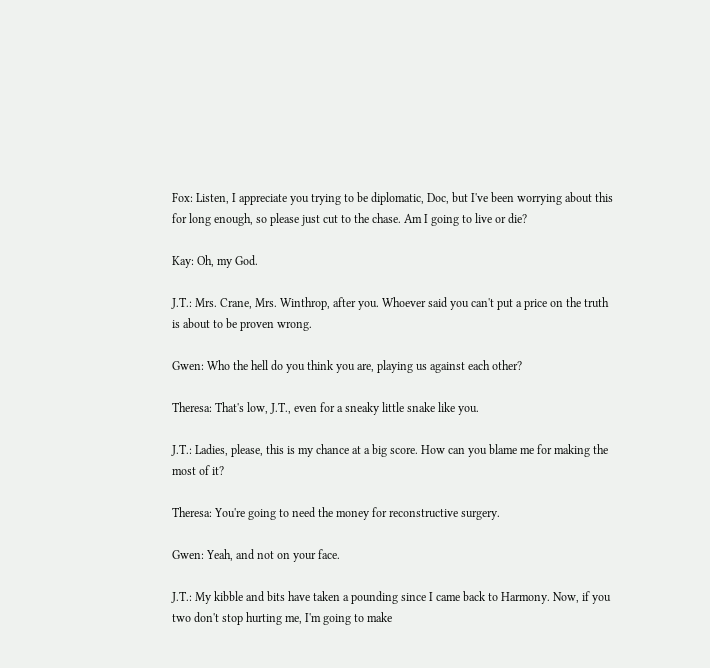Fox: Listen, I appreciate you trying to be diplomatic, Doc, but I've been worrying about this for long enough, so please just cut to the chase. Am I going to live or die?

Kay: Oh, my God.

J.T.: Mrs. Crane, Mrs. Winthrop, after you. Whoever said you can't put a price on the truth is about to be proven wrong.

Gwen: Who the hell do you think you are, playing us against each other?

Theresa: That's low, J.T., even for a sneaky little snake like you.

J.T.: Ladies, please, this is my chance at a big score. How can you blame me for making the most of it?

Theresa: You're going to need the money for reconstructive surgery.

Gwen: Yeah, and not on your face.

J.T.: My kibble and bits have taken a pounding since I came back to Harmony. Now, if you two don't stop hurting me, I'm going to make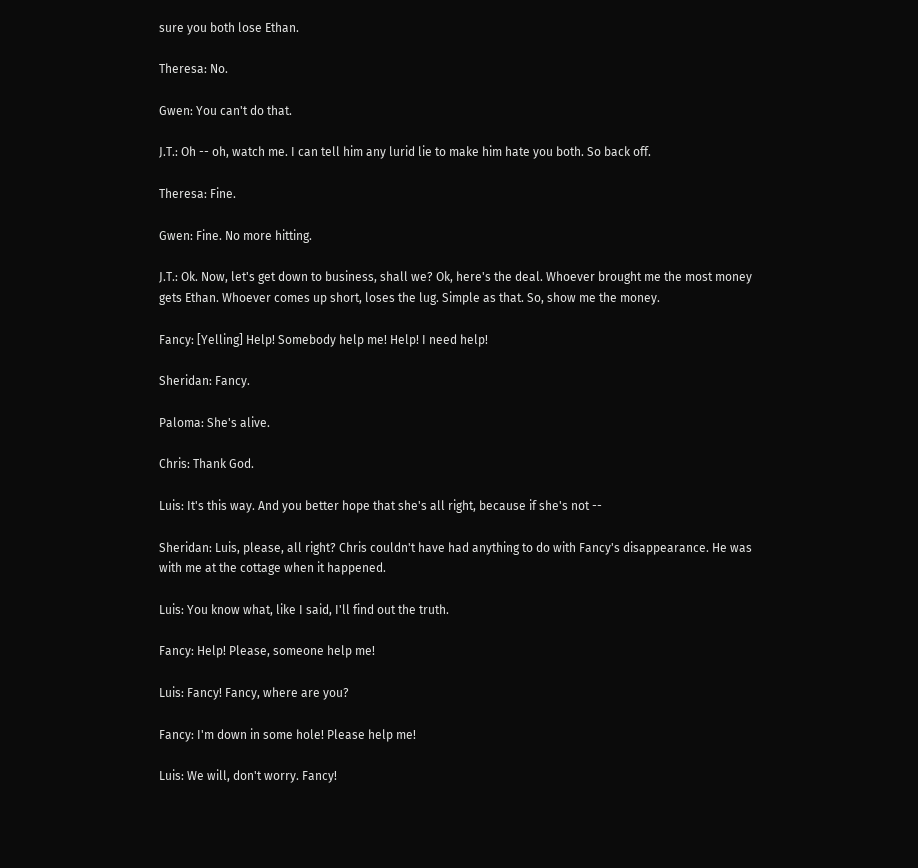sure you both lose Ethan.

Theresa: No.

Gwen: You can't do that.

J.T.: Oh -- oh, watch me. I can tell him any lurid lie to make him hate you both. So back off.

Theresa: Fine.

Gwen: Fine. No more hitting.

J.T.: Ok. Now, let's get down to business, shall we? Ok, here's the deal. Whoever brought me the most money gets Ethan. Whoever comes up short, loses the lug. Simple as that. So, show me the money.

Fancy: [Yelling] Help! Somebody help me! Help! I need help!

Sheridan: Fancy.

Paloma: She's alive.

Chris: Thank God.

Luis: It's this way. And you better hope that she's all right, because if she's not --

Sheridan: Luis, please, all right? Chris couldn't have had anything to do with Fancy's disappearance. He was with me at the cottage when it happened.

Luis: You know what, like I said, I'll find out the truth.

Fancy: Help! Please, someone help me!

Luis: Fancy! Fancy, where are you?

Fancy: I'm down in some hole! Please help me!

Luis: We will, don't worry. Fancy!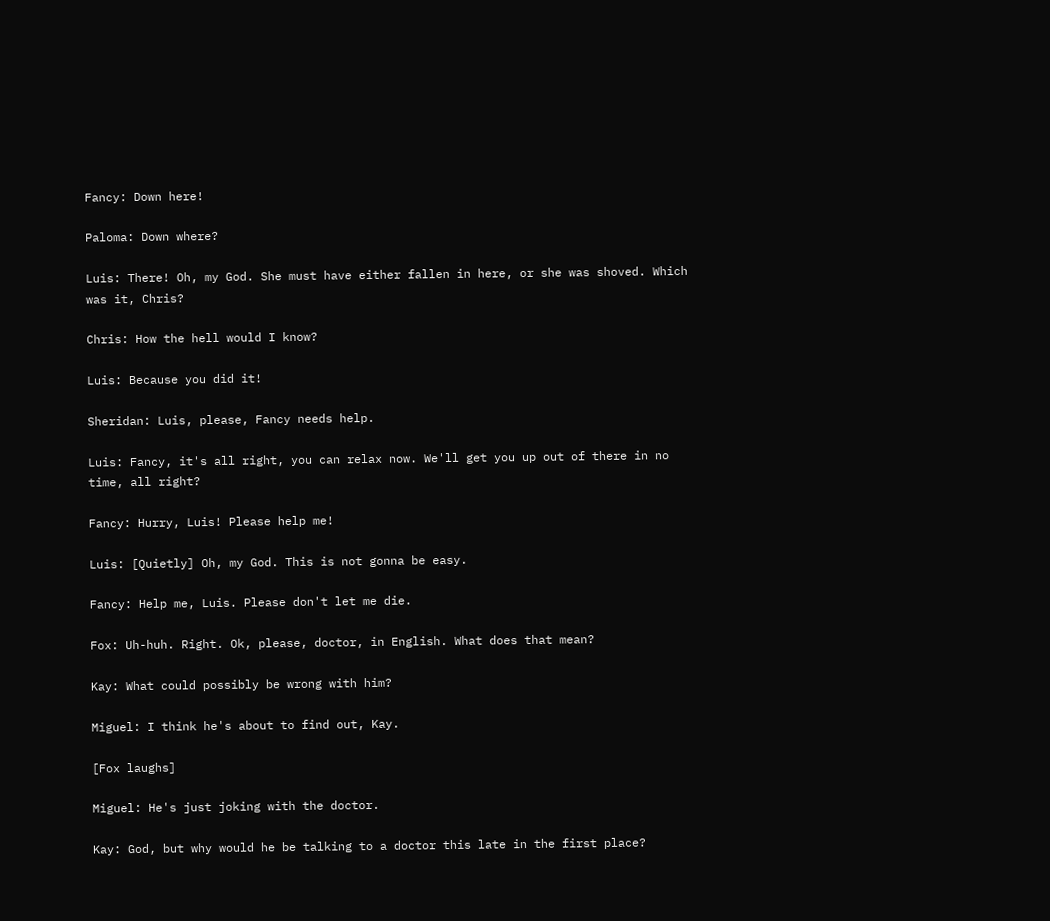Fancy: Down here!

Paloma: Down where?

Luis: There! Oh, my God. She must have either fallen in here, or she was shoved. Which was it, Chris?

Chris: How the hell would I know?

Luis: Because you did it!

Sheridan: Luis, please, Fancy needs help.

Luis: Fancy, it's all right, you can relax now. We'll get you up out of there in no time, all right?

Fancy: Hurry, Luis! Please help me!

Luis: [Quietly] Oh, my God. This is not gonna be easy.

Fancy: Help me, Luis. Please don't let me die.

Fox: Uh-huh. Right. Ok, please, doctor, in English. What does that mean?

Kay: What could possibly be wrong with him?

Miguel: I think he's about to find out, Kay.

[Fox laughs]

Miguel: He's just joking with the doctor.

Kay: God, but why would he be talking to a doctor this late in the first place?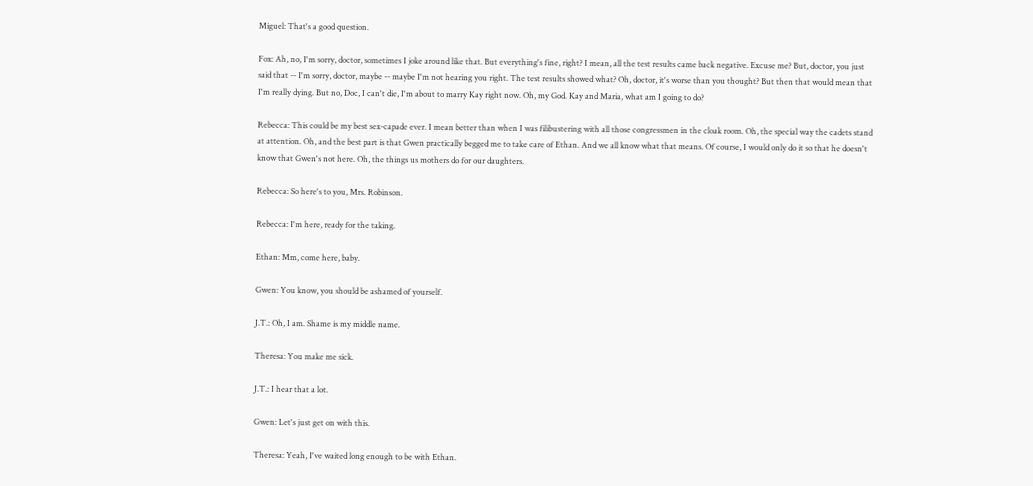Miguel: That's a good question.

Fox: Ah, no, I'm sorry, doctor, sometimes I joke around like that. But everything's fine, right? I mean, all the test results came back negative. Excuse me? But, doctor, you just said that -- I'm sorry, doctor, maybe -- maybe I'm not hearing you right. The test results showed what? Oh, doctor, it's worse than you thought? But then that would mean that I'm really dying. But no, Doc, I can't die, I'm about to marry Kay right now. Oh, my God. Kay and Maria, what am I going to do?

Rebecca: This could be my best sex-capade ever. I mean better than when I was filibustering with all those congressmen in the cloak room. Oh, the special way the cadets stand at attention. Oh, and the best part is that Gwen practically begged me to take care of Ethan. And we all know what that means. Of course, I would only do it so that he doesn't know that Gwen's not here. Oh, the things us mothers do for our daughters.

Rebecca: So here's to you, Mrs. Robinson.

Rebecca: I'm here, ready for the taking.

Ethan: Mm, come here, baby.

Gwen: You know, you should be ashamed of yourself.

J.T.: Oh, I am. Shame is my middle name.

Theresa: You make me sick.

J.T.: I hear that a lot.

Gwen: Let's just get on with this.

Theresa: Yeah, I've waited long enough to be with Ethan.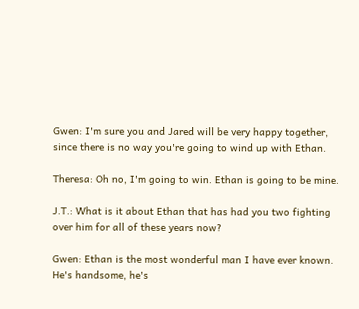Gwen: I'm sure you and Jared will be very happy together, since there is no way you're going to wind up with Ethan.

Theresa: Oh no, I'm going to win. Ethan is going to be mine.

J.T.: What is it about Ethan that has had you two fighting over him for all of these years now?

Gwen: Ethan is the most wonderful man I have ever known. He's handsome, he's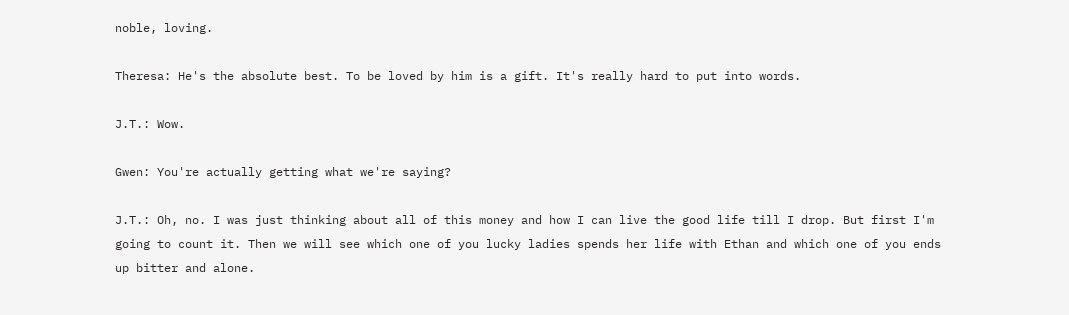noble, loving.

Theresa: He's the absolute best. To be loved by him is a gift. It's really hard to put into words.

J.T.: Wow.

Gwen: You're actually getting what we're saying?

J.T.: Oh, no. I was just thinking about all of this money and how I can live the good life till I drop. But first I'm going to count it. Then we will see which one of you lucky ladies spends her life with Ethan and which one of you ends up bitter and alone.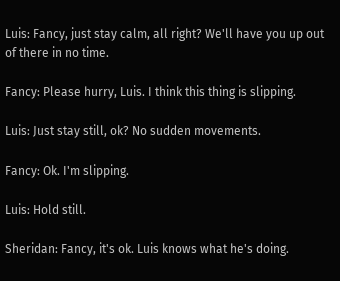Luis: Fancy, just stay calm, all right? We'll have you up out of there in no time.

Fancy: Please hurry, Luis. I think this thing is slipping.

Luis: Just stay still, ok? No sudden movements.

Fancy: Ok. I'm slipping.

Luis: Hold still.

Sheridan: Fancy, it's ok. Luis knows what he's doing.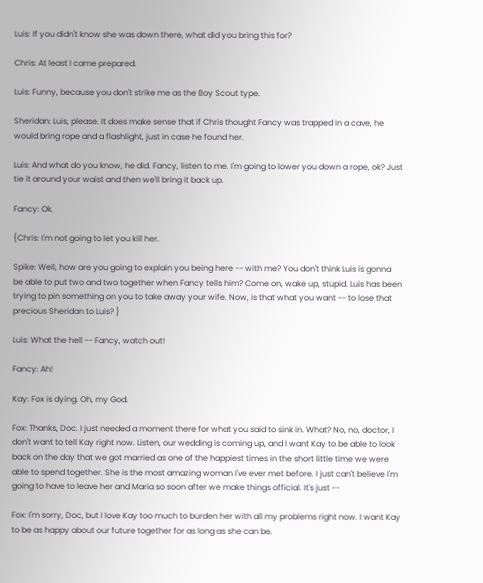Luis: If you didn't know she was down there, what did you bring this for?

Chris: At least I came prepared.

Luis: Funny, because you don't strike me as the Boy Scout type.

Sheridan: Luis, please. It does make sense that if Chris thought Fancy was trapped in a cave, he would bring rope and a flashlight, just in case he found her.

Luis: And what do you know, he did. Fancy, listen to me. I'm going to lower you down a rope, ok? Just tie it around your waist and then we'll bring it back up.

Fancy: Ok.

{Chris: I'm not going to let you kill her.

Spike: Well, how are you going to explain you being here -- with me? You don't think Luis is gonna be able to put two and two together when Fancy tells him? Come on, wake up, stupid. Luis has been trying to pin something on you to take away your wife. Now, is that what you want -- to lose that precious Sheridan to Luis? }

Luis: What the hell -- Fancy, watch out!

Fancy: Ah!

Kay: Fox is dying. Oh, my God.

Fox: Thanks, Doc. I just needed a moment there for what you said to sink in. What? No, no, doctor, I don't want to tell Kay right now. Listen, our wedding is coming up, and I want Kay to be able to look back on the day that we got married as one of the happiest times in the short little time we were able to spend together. She is the most amazing woman I've ever met before. I just can't believe I'm going to have to leave her and Maria so soon after we make things official. It's just --

Fox: I'm sorry, Doc, but I love Kay too much to burden her with all my problems right now. I want Kay to be as happy about our future together for as long as she can be.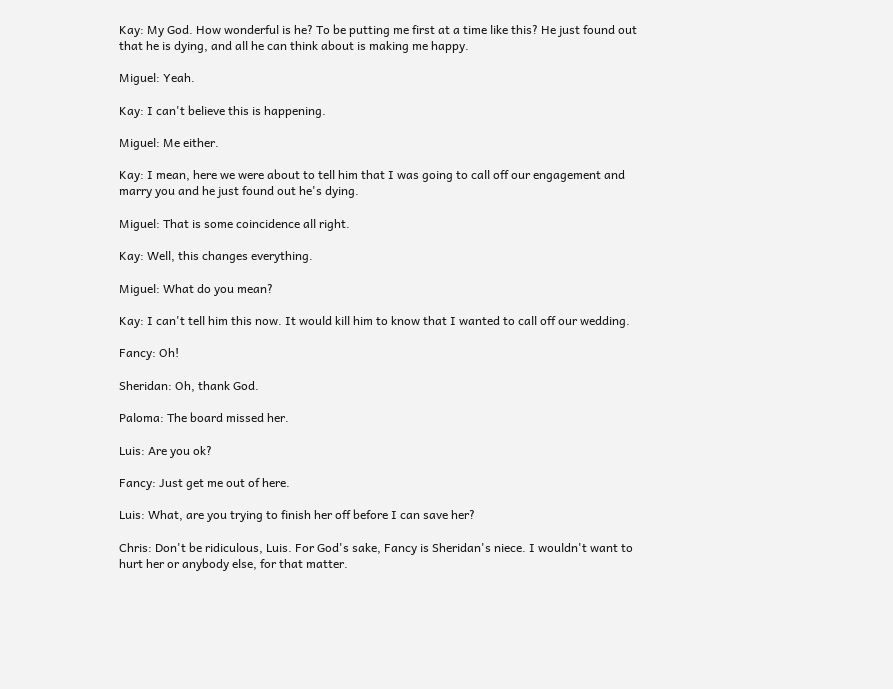Kay: My God. How wonderful is he? To be putting me first at a time like this? He just found out that he is dying, and all he can think about is making me happy.

Miguel: Yeah.

Kay: I can't believe this is happening.

Miguel: Me either.

Kay: I mean, here we were about to tell him that I was going to call off our engagement and marry you and he just found out he's dying.

Miguel: That is some coincidence all right.

Kay: Well, this changes everything.

Miguel: What do you mean?

Kay: I can't tell him this now. It would kill him to know that I wanted to call off our wedding.

Fancy: Oh!

Sheridan: Oh, thank God.

Paloma: The board missed her.

Luis: Are you ok?

Fancy: Just get me out of here.

Luis: What, are you trying to finish her off before I can save her?

Chris: Don't be ridiculous, Luis. For God's sake, Fancy is Sheridan's niece. I wouldn't want to hurt her or anybody else, for that matter.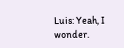Luis: Yeah, I wonder.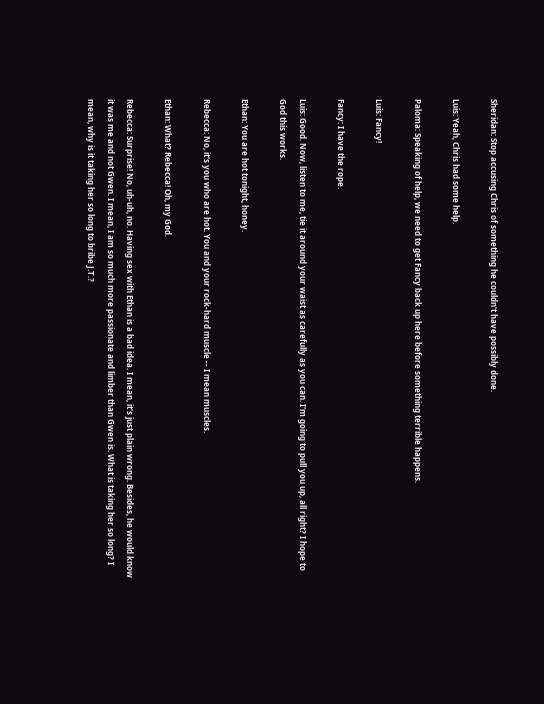Sheridan: Stop accusing Chris of something he couldn't have possibly done.

Luis: Yeah, Chris had some help.

Paloma: Speaking of help, we need to get Fancy back up here before something terrible happens.

Luis: Fancy!

Fancy: I have the rope.

Luis: Good. Now, listen to me, tie it around your waist as carefully as you can. I'm going to pull you up, all right? I hope to God this works.

Ethan: You are hot tonight, honey.

Rebecca: No, it's you who are hot. You and your rock-hard muscle -- I mean muscles.

Ethan: What? Rebecca! Oh, my God.

Rebecca: Surprise! No, uh-uh, no. Having sex with Ethan is a bad idea. I mean, it's just plain wrong. Besides, he would know it was me and not Gwen. I mean, I am so much more passionate and limber than Gwen is. What is taking her so long? I mean, why is it taking her so long to bribe J.T.?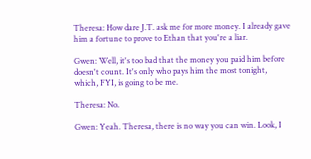Theresa: How dare J.T. ask me for more money. I already gave him a fortune to prove to Ethan that you're a liar.

Gwen: Well, it's too bad that the money you paid him before doesn't count. It's only who pays him the most tonight, which, FYI, is going to be me.

Theresa: No.

Gwen: Yeah. Theresa, there is no way you can win. Look, I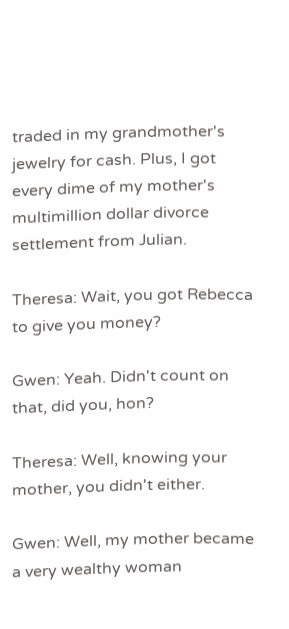traded in my grandmother's jewelry for cash. Plus, I got every dime of my mother's multimillion dollar divorce settlement from Julian.

Theresa: Wait, you got Rebecca to give you money?

Gwen: Yeah. Didn't count on that, did you, hon?

Theresa: Well, knowing your mother, you didn't either.

Gwen: Well, my mother became a very wealthy woman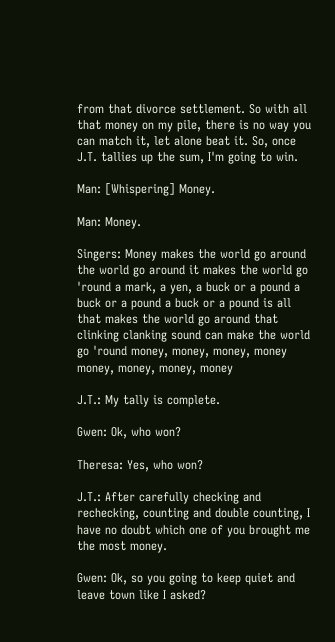from that divorce settlement. So with all that money on my pile, there is no way you can match it, let alone beat it. So, once J.T. tallies up the sum, I'm going to win.

Man: [Whispering] Money.

Man: Money.

Singers: Money makes the world go around the world go around it makes the world go 'round a mark, a yen, a buck or a pound a buck or a pound a buck or a pound is all that makes the world go around that clinking clanking sound can make the world go 'round money, money, money, money money, money, money, money

J.T.: My tally is complete.

Gwen: Ok, who won?

Theresa: Yes, who won?

J.T.: After carefully checking and rechecking, counting and double counting, I have no doubt which one of you brought me the most money.

Gwen: Ok, so you going to keep quiet and leave town like I asked?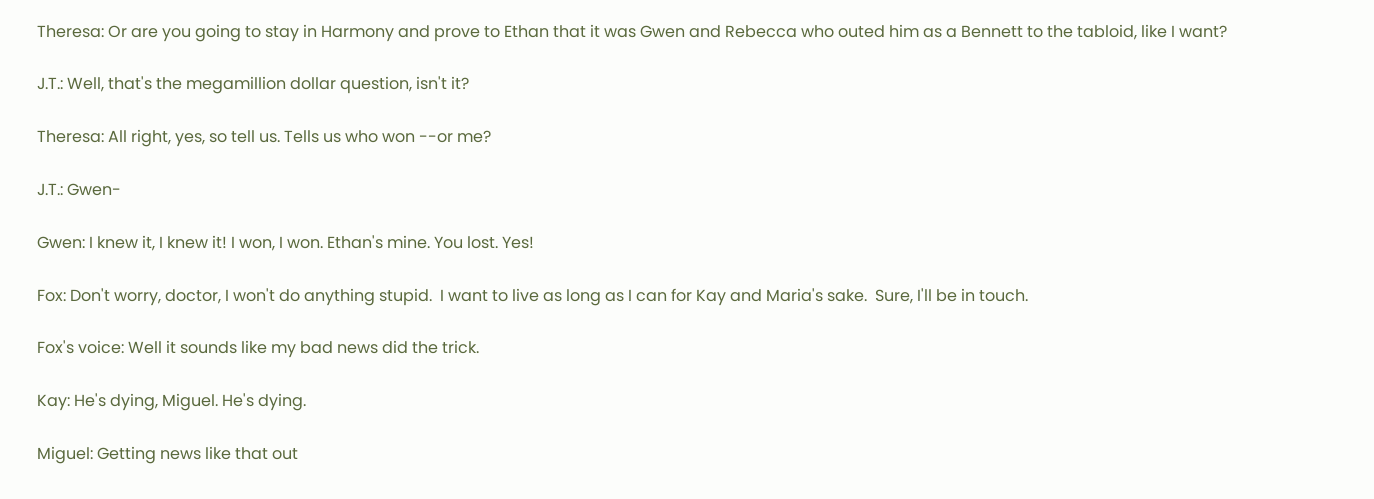Theresa: Or are you going to stay in Harmony and prove to Ethan that it was Gwen and Rebecca who outed him as a Bennett to the tabloid, like I want?

J.T.: Well, that's the megamillion dollar question, isn't it?

Theresa: All right, yes, so tell us. Tells us who won --or me?

J.T.: Gwen-

Gwen: I knew it, I knew it! I won, I won. Ethan's mine. You lost. Yes!

Fox: Don't worry, doctor, I won't do anything stupid.  I want to live as long as I can for Kay and Maria's sake.  Sure, I'll be in touch.

Fox's voice: Well it sounds like my bad news did the trick.

Kay: He's dying, Miguel. He's dying.

Miguel: Getting news like that out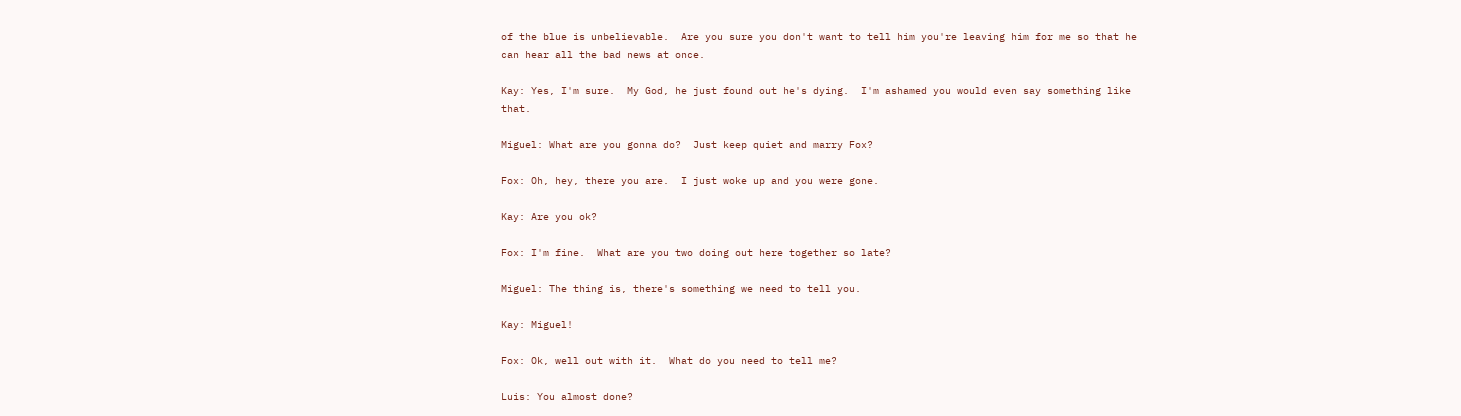of the blue is unbelievable.  Are you sure you don't want to tell him you're leaving him for me so that he can hear all the bad news at once.

Kay: Yes, I'm sure.  My God, he just found out he's dying.  I'm ashamed you would even say something like that.

Miguel: What are you gonna do?  Just keep quiet and marry Fox?

Fox: Oh, hey, there you are.  I just woke up and you were gone.

Kay: Are you ok?

Fox: I'm fine.  What are you two doing out here together so late?

Miguel: The thing is, there's something we need to tell you.

Kay: Miguel!

Fox: Ok, well out with it.  What do you need to tell me?

Luis: You almost done?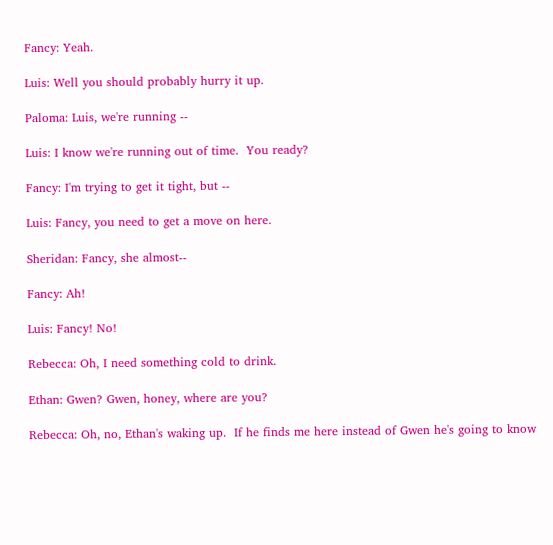Fancy: Yeah.

Luis: Well you should probably hurry it up.

Paloma: Luis, we're running --

Luis: I know we're running out of time.  You ready?

Fancy: I'm trying to get it tight, but --

Luis: Fancy, you need to get a move on here.

Sheridan: Fancy, she almost--

Fancy: Ah!

Luis: Fancy! No!

Rebecca: Oh, I need something cold to drink.

Ethan: Gwen? Gwen, honey, where are you?

Rebecca: Oh, no, Ethan's waking up.  If he finds me here instead of Gwen he's going to know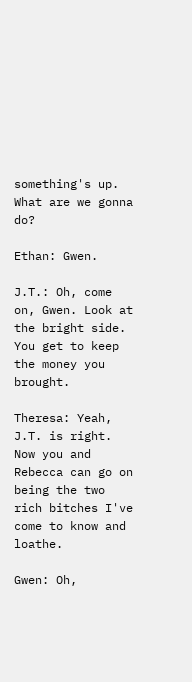something's up.  What are we gonna do?

Ethan: Gwen.

J.T.: Oh, come on, Gwen. Look at the bright side. You get to keep the money you brought.

Theresa: Yeah, J.T. is right. Now you and Rebecca can go on being the two rich bitches I've come to know and loathe.

Gwen: Oh,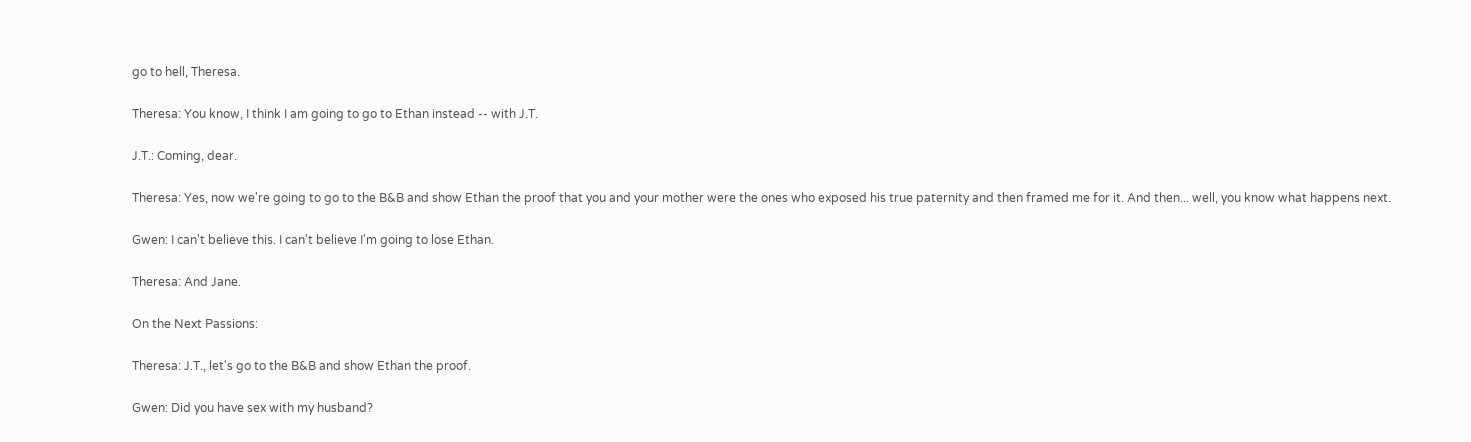go to hell, Theresa.

Theresa: You know, I think I am going to go to Ethan instead -- with J.T.

J.T.: Coming, dear.

Theresa: Yes, now we're going to go to the B&B and show Ethan the proof that you and your mother were the ones who exposed his true paternity and then framed me for it. And then... well, you know what happens next.

Gwen: I can't believe this. I can't believe I'm going to lose Ethan.

Theresa: And Jane.

On the Next Passions:

Theresa: J.T., let's go to the B&B and show Ethan the proof.

Gwen: Did you have sex with my husband?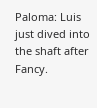Paloma: Luis just dived into the shaft after Fancy.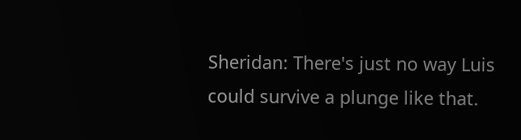Sheridan: There's just no way Luis could survive a plunge like that.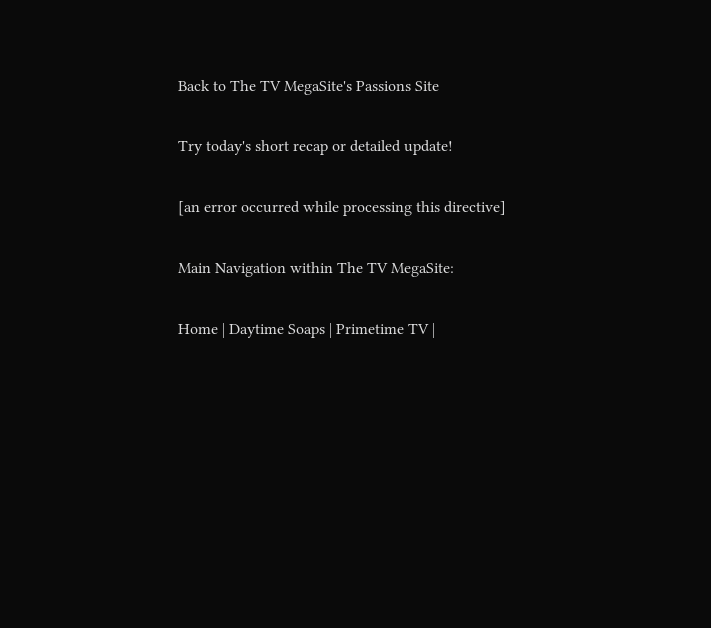Back to The TV MegaSite's Passions Site

Try today's short recap or detailed update!

[an error occurred while processing this directive]

Main Navigation within The TV MegaSite:

Home | Daytime Soaps | Primetime TV |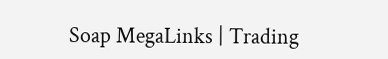Soap MegaLinks | Trading